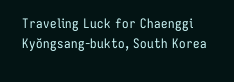Traveling Luck for Chaenggi Kyŏngsang-bukto, South Korea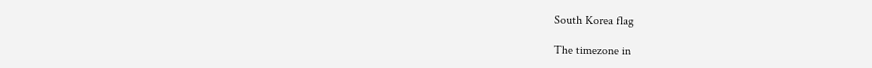South Korea flag

The timezone in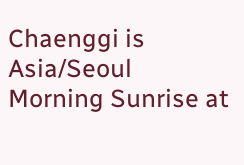Chaenggi is Asia/Seoul
Morning Sunrise at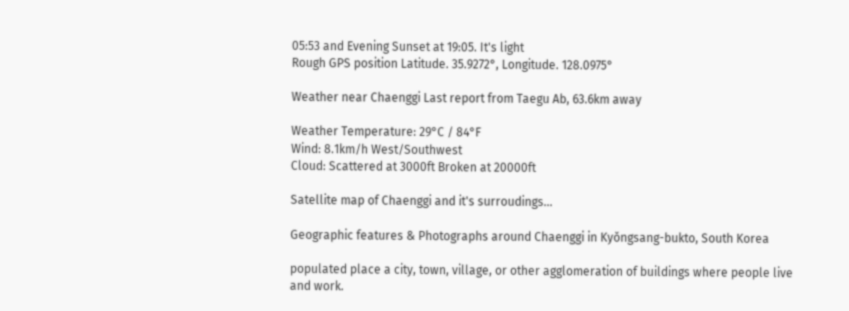05:53 and Evening Sunset at 19:05. It's light
Rough GPS position Latitude. 35.9272°, Longitude. 128.0975°

Weather near Chaenggi Last report from Taegu Ab, 63.6km away

Weather Temperature: 29°C / 84°F
Wind: 8.1km/h West/Southwest
Cloud: Scattered at 3000ft Broken at 20000ft

Satellite map of Chaenggi and it's surroudings...

Geographic features & Photographs around Chaenggi in Kyŏngsang-bukto, South Korea

populated place a city, town, village, or other agglomeration of buildings where people live and work.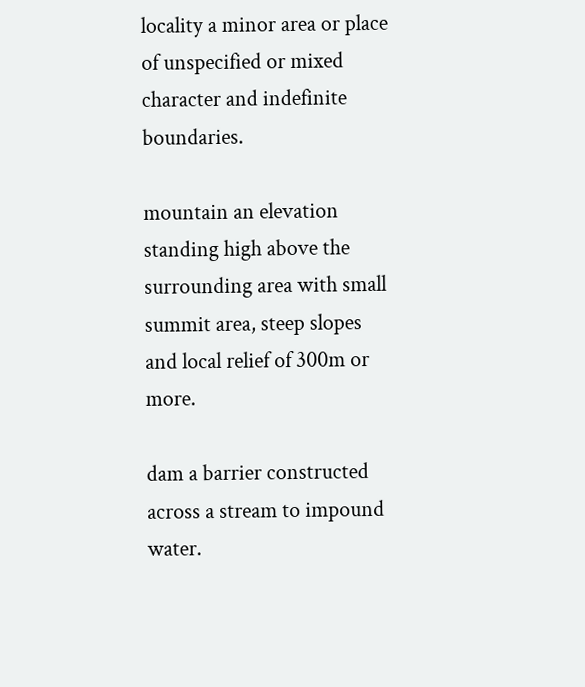locality a minor area or place of unspecified or mixed character and indefinite boundaries.

mountain an elevation standing high above the surrounding area with small summit area, steep slopes and local relief of 300m or more.

dam a barrier constructed across a stream to impound water.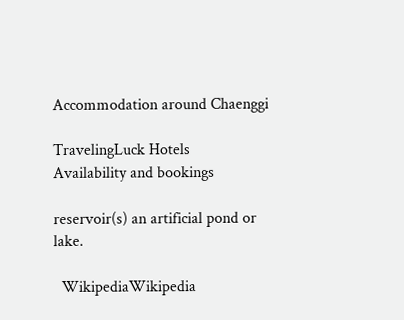Accommodation around Chaenggi

TravelingLuck Hotels
Availability and bookings

reservoir(s) an artificial pond or lake.

  WikipediaWikipedia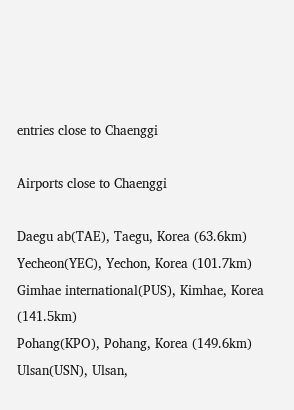entries close to Chaenggi

Airports close to Chaenggi

Daegu ab(TAE), Taegu, Korea (63.6km)
Yecheon(YEC), Yechon, Korea (101.7km)
Gimhae international(PUS), Kimhae, Korea (141.5km)
Pohang(KPO), Pohang, Korea (149.6km)
Ulsan(USN), Ulsan,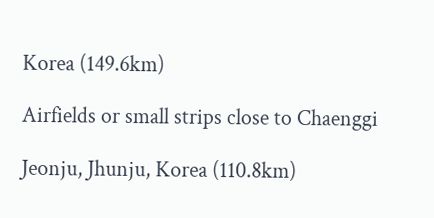Korea (149.6km)

Airfields or small strips close to Chaenggi

Jeonju, Jhunju, Korea (110.8km)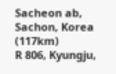Sacheon ab, Sachon, Korea (117km)
R 806, Kyungju,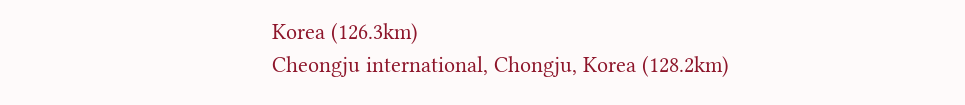Korea (126.3km)
Cheongju international, Chongju, Korea (128.2km)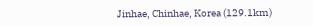Jinhae, Chinhae, Korea (129.1km)